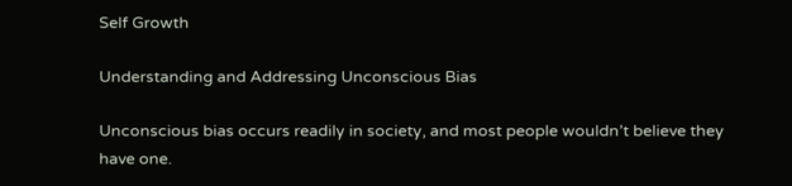Self Growth

Understanding and Addressing Unconscious Bias

Unconscious bias occurs readily in society, and most people wouldn’t believe they have one.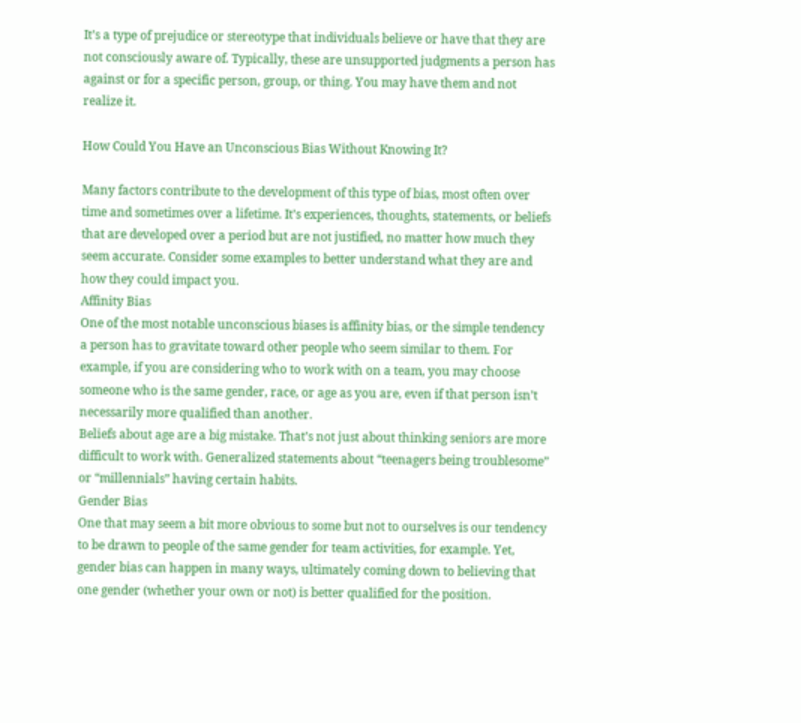It’s a type of prejudice or stereotype that individuals believe or have that they are not consciously aware of. Typically, these are unsupported judgments a person has against or for a specific person, group, or thing. You may have them and not realize it.

How Could You Have an Unconscious Bias Without Knowing It?

Many factors contribute to the development of this type of bias, most often over time and sometimes over a lifetime. It’s experiences, thoughts, statements, or beliefs that are developed over a period but are not justified, no matter how much they seem accurate. Consider some examples to better understand what they are and how they could impact you.
Affinity Bias
One of the most notable unconscious biases is affinity bias, or the simple tendency a person has to gravitate toward other people who seem similar to them. For example, if you are considering who to work with on a team, you may choose someone who is the same gender, race, or age as you are, even if that person isn’t necessarily more qualified than another.
Beliefs about age are a big mistake. That’s not just about thinking seniors are more difficult to work with. Generalized statements about “teenagers being troublesome” or “millennials” having certain habits.
Gender Bias
One that may seem a bit more obvious to some but not to ourselves is our tendency to be drawn to people of the same gender for team activities, for example. Yet, gender bias can happen in many ways, ultimately coming down to believing that one gender (whether your own or not) is better qualified for the position.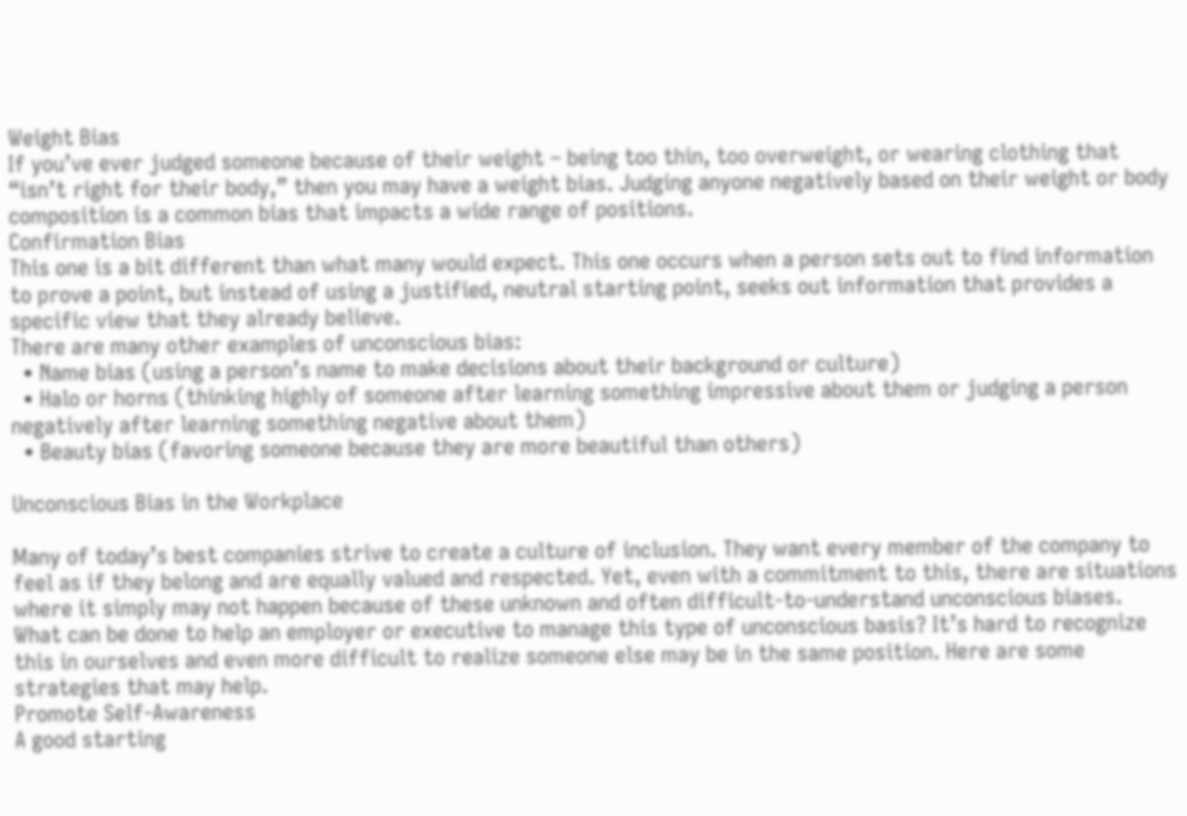Weight Bias
If you’ve ever judged someone because of their weight – being too thin, too overweight, or wearing clothing that “isn’t right for their body,” then you may have a weight bias. Judging anyone negatively based on their weight or body composition is a common bias that impacts a wide range of positions.
Confirmation Bias
This one is a bit different than what many would expect. This one occurs when a person sets out to find information to prove a point, but instead of using a justified, neutral starting point, seeks out information that provides a specific view that they already believe.
There are many other examples of unconscious bias:
  • Name bias (using a person’s name to make decisions about their background or culture)
  • Halo or horns (thinking highly of someone after learning something impressive about them or judging a person negatively after learning something negative about them)
  • Beauty bias (favoring someone because they are more beautiful than others)

Unconscious Bias in the Workplace

Many of today’s best companies strive to create a culture of inclusion. They want every member of the company to feel as if they belong and are equally valued and respected. Yet, even with a commitment to this, there are situations where it simply may not happen because of these unknown and often difficult-to-understand unconscious biases.
What can be done to help an employer or executive to manage this type of unconscious basis? It’s hard to recognize this in ourselves and even more difficult to realize someone else may be in the same position. Here are some strategies that may help.
Promote Self-Awareness
A good starting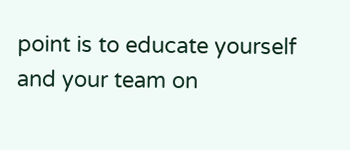point is to educate yourself and your team on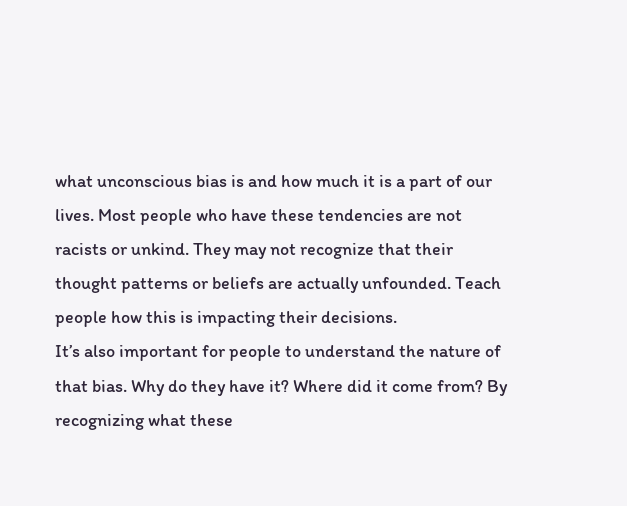what unconscious bias is and how much it is a part of our lives. Most people who have these tendencies are not racists or unkind. They may not recognize that their thought patterns or beliefs are actually unfounded. Teach people how this is impacting their decisions.
It’s also important for people to understand the nature of that bias. Why do they have it? Where did it come from? By recognizing what these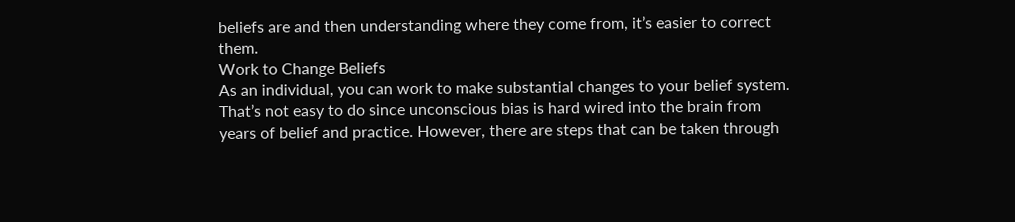beliefs are and then understanding where they come from, it’s easier to correct them.
Work to Change Beliefs
As an individual, you can work to make substantial changes to your belief system. That’s not easy to do since unconscious bias is hard wired into the brain from years of belief and practice. However, there are steps that can be taken through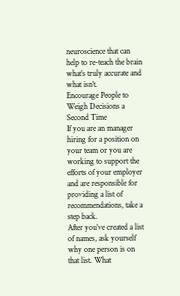neuroscience that can help to re-teach the brain what’s truly accurate and what isn’t.
Encourage People to Weigh Decisions a Second Time
If you are an manager hiring for a position on your team or you are working to support the efforts of your employer and are responsible for providing a list of recommendations, take a step back.
After you’ve created a list of names, ask yourself why one person is on that list. What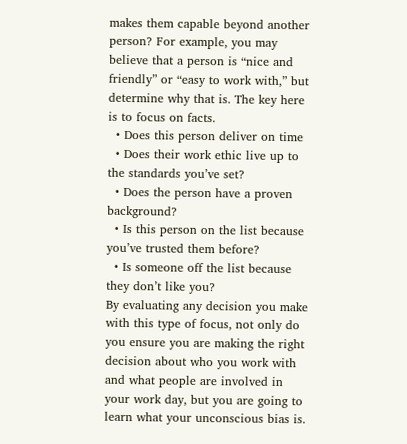makes them capable beyond another person? For example, you may believe that a person is “nice and friendly” or “easy to work with,” but determine why that is. The key here is to focus on facts.
  • Does this person deliver on time
  • Does their work ethic live up to the standards you’ve set?
  • Does the person have a proven background?
  • Is this person on the list because you’ve trusted them before?
  • Is someone off the list because they don’t like you?
By evaluating any decision you make with this type of focus, not only do you ensure you are making the right decision about who you work with and what people are involved in your work day, but you are going to learn what your unconscious bias is.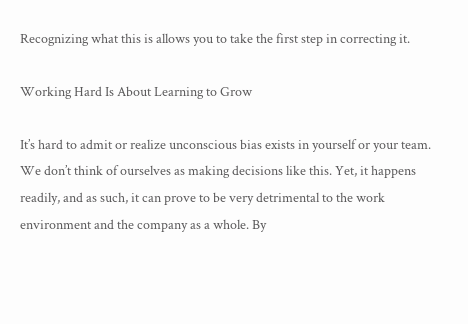Recognizing what this is allows you to take the first step in correcting it.

Working Hard Is About Learning to Grow

It’s hard to admit or realize unconscious bias exists in yourself or your team. We don’t think of ourselves as making decisions like this. Yet, it happens readily, and as such, it can prove to be very detrimental to the work environment and the company as a whole. By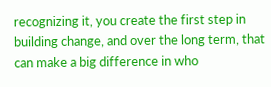recognizing it, you create the first step in building change, and over the long term, that can make a big difference in who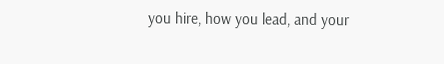you hire, how you lead, and your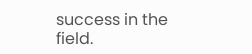success in the field.